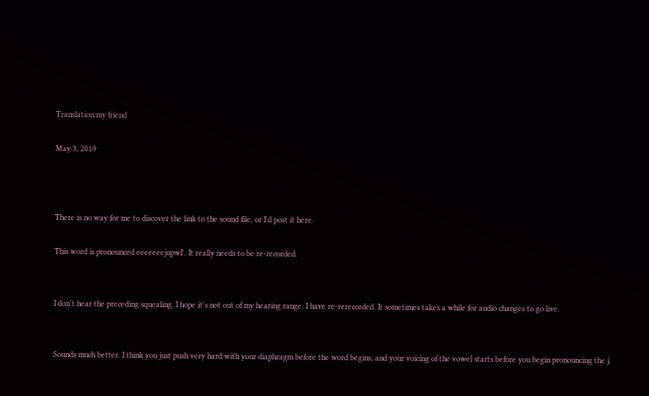Translation:my friend

May 3, 2019



There is no way for me to discover the link to the sound file, or I'd post it here.

This word is pronounced eeeeeeejupwI'. It really needs to be re-recorded.


I don't hear the preceding squealing. I hope it's not out of my hearing range. I have re-rerecorded. It sometimes takes a while for audio changes to go live.


Sounds much better. I think you just push very hard with your diaphragm before the word begins, and your voicing of the vowel starts before you begin pronouncing the j.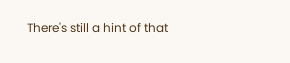There's still a hint of that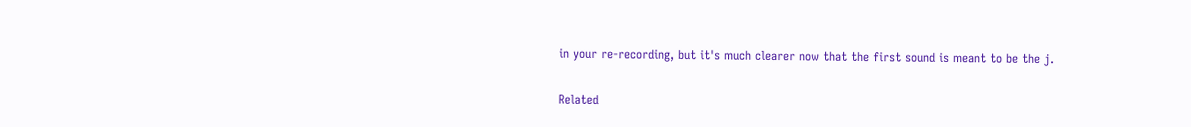in your re-recording, but it's much clearer now that the first sound is meant to be the j.

Related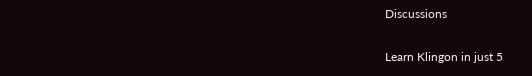Discussions

Learn Klingon in just 5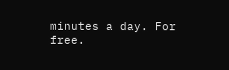minutes a day. For free.